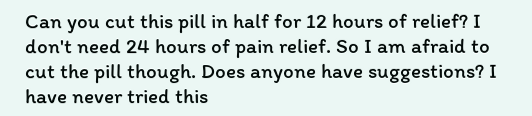Can you cut this pill in half for 12 hours of relief? I don't need 24 hours of pain relief. So I am afraid to cut the pill though. Does anyone have suggestions? I have never tried this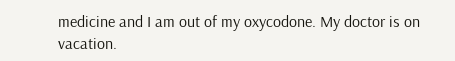medicine and I am out of my oxycodone. My doctor is on vacation.